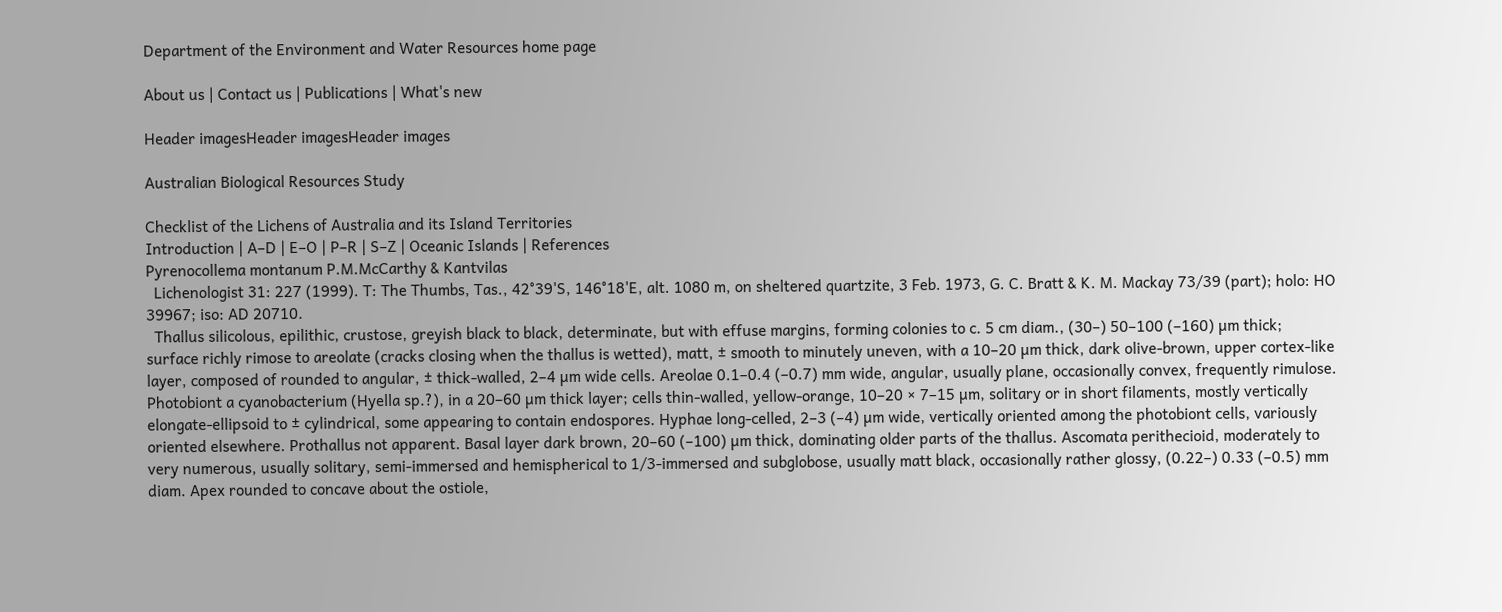Department of the Environment and Water Resources home page

About us | Contact us | Publications | What's new

Header imagesHeader imagesHeader images

Australian Biological Resources Study

Checklist of the Lichens of Australia and its Island Territories
Introduction | A–D | E–O | P–R | S–Z | Oceanic Islands | References
Pyrenocollema montanum P.M.McCarthy & Kantvilas
  Lichenologist 31: 227 (1999). T: The Thumbs, Tas., 42°39'S, 146°18'E, alt. 1080 m, on sheltered quartzite, 3 Feb. 1973, G. C. Bratt & K. M. Mackay 73/39 (part); holo: HO 39967; iso: AD 20710.
  Thallus silicolous, epilithic, crustose, greyish black to black, determinate, but with effuse margins, forming colonies to c. 5 cm diam., (30–) 50–100 (–160) µm thick; surface richly rimose to areolate (cracks closing when the thallus is wetted), matt, ± smooth to minutely uneven, with a 10–20 µm thick, dark olive-brown, upper cortex-like layer, composed of rounded to angular, ± thick-walled, 2–4 µm wide cells. Areolae 0.1–0.4 (–0.7) mm wide, angular, usually plane, occasionally convex, frequently rimulose. Photobiont a cyanobacterium (Hyella sp.?), in a 20–60 µm thick layer; cells thin-walled, yellow-orange, 10–20 × 7–15 µm, solitary or in short filaments, mostly vertically elongate-ellipsoid to ± cylindrical, some appearing to contain endospores. Hyphae long-celled, 2–3 (–4) µm wide, vertically oriented among the photobiont cells, variously oriented elsewhere. Prothallus not apparent. Basal layer dark brown, 20–60 (–100) µm thick, dominating older parts of the thallus. Ascomata perithecioid, moderately to very numerous, usually solitary, semi-immersed and hemispherical to 1/3-immersed and subglobose, usually matt black, occasionally rather glossy, (0.22–) 0.33 (–0.5) mm diam. Apex rounded to concave about the ostiole,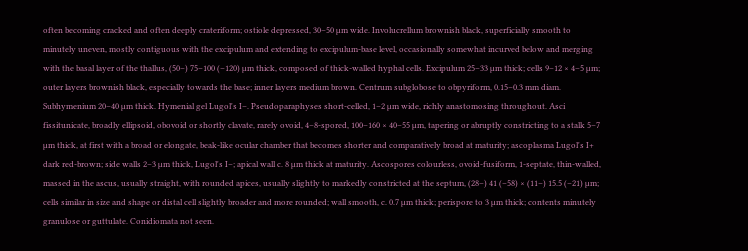often becoming cracked and often deeply crateriform; ostiole depressed, 30–50 µm wide. Involucrellum brownish black, superficially smooth to minutely uneven, mostly contiguous with the excipulum and extending to excipulum-base level, occasionally somewhat incurved below and merging with the basal layer of the thallus, (50–) 75–100 (–120) µm thick, composed of thick-walled hyphal cells. Excipulum 25–33 µm thick; cells 9–12 × 4–5 µm; outer layers brownish black, especially towards the base; inner layers medium brown. Centrum subglobose to obpyriform, 0.15–0.3 mm diam. Subhymenium 20–40 µm thick. Hymenial gel Lugol's I–. Pseudoparaphyses short-celled, 1–2 µm wide, richly anastomosing throughout. Asci fissitunicate, broadly ellipsoid, obovoid or shortly clavate, rarely ovoid, 4–8-spored, 100–160 × 40–55 µm, tapering or abruptly constricting to a stalk 5–7 µm thick, at first with a broad or elongate, beak-like ocular chamber that becomes shorter and comparatively broad at maturity; ascoplasma Lugol's I+ dark red-brown; side walls 2–3 µm thick, Lugol's I–; apical wall c. 8 µm thick at maturity. Ascospores colourless, ovoid-fusiform, 1-septate, thin-walled, massed in the ascus, usually straight, with rounded apices, usually slightly to markedly constricted at the septum, (28–) 41 (–58) × (11–) 15.5 (–21) µm; cells similar in size and shape or distal cell slightly broader and more rounded; wall smooth, c. 0.7 µm thick; perispore to 3 µm thick; contents minutely granulose or guttulate. Conidiomata not seen.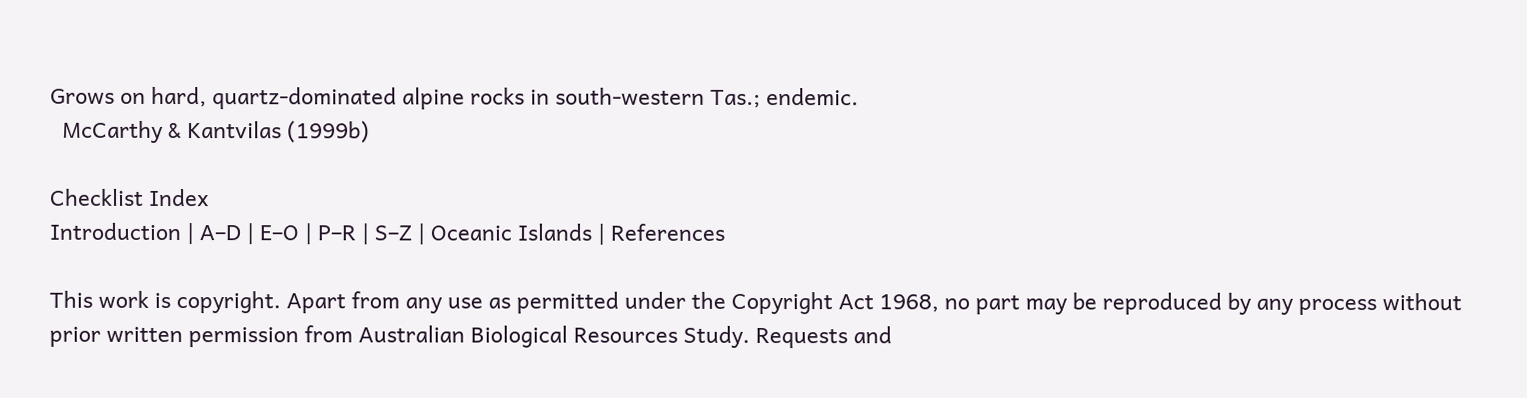Grows on hard, quartz-dominated alpine rocks in south-western Tas.; endemic.
  McCarthy & Kantvilas (1999b)

Checklist Index
Introduction | A–D | E–O | P–R | S–Z | Oceanic Islands | References

This work is copyright. Apart from any use as permitted under the Copyright Act 1968, no part may be reproduced by any process without prior written permission from Australian Biological Resources Study. Requests and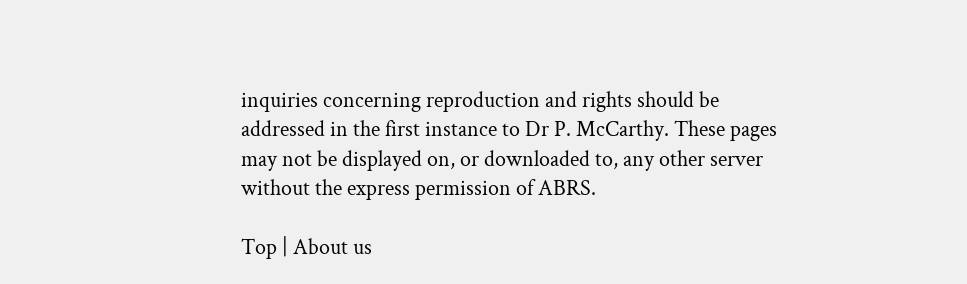inquiries concerning reproduction and rights should be addressed in the first instance to Dr P. McCarthy. These pages may not be displayed on, or downloaded to, any other server without the express permission of ABRS.

Top | About us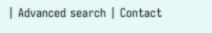| Advanced search | Contact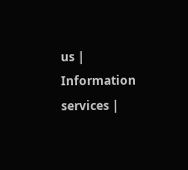us | Information services |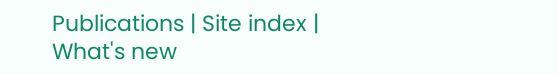Publications | Site index | What's new